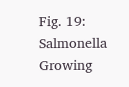Fig. 19: Salmonella Growing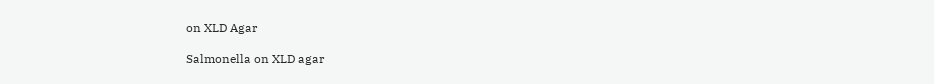on XLD Agar

Salmonella on XLD agar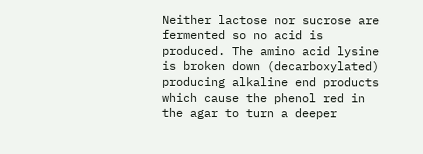Neither lactose nor sucrose are fermented so no acid is produced. The amino acid lysine is broken down (decarboxylated) producing alkaline end products which cause the phenol red in the agar to turn a deeper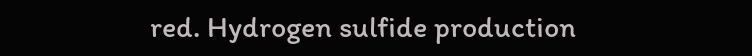red. Hydrogen sulfide production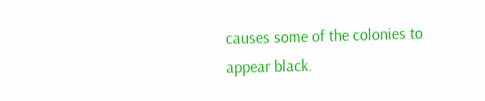causes some of the colonies to appear black.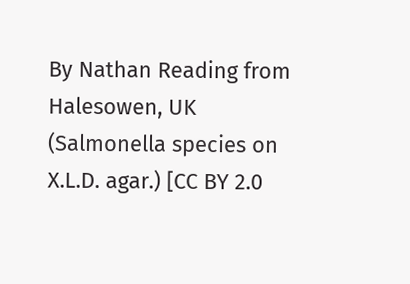By Nathan Reading from Halesowen, UK (Salmonella species on X.L.D. agar.) [CC BY 2.0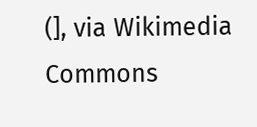(], via Wikimedia Commons